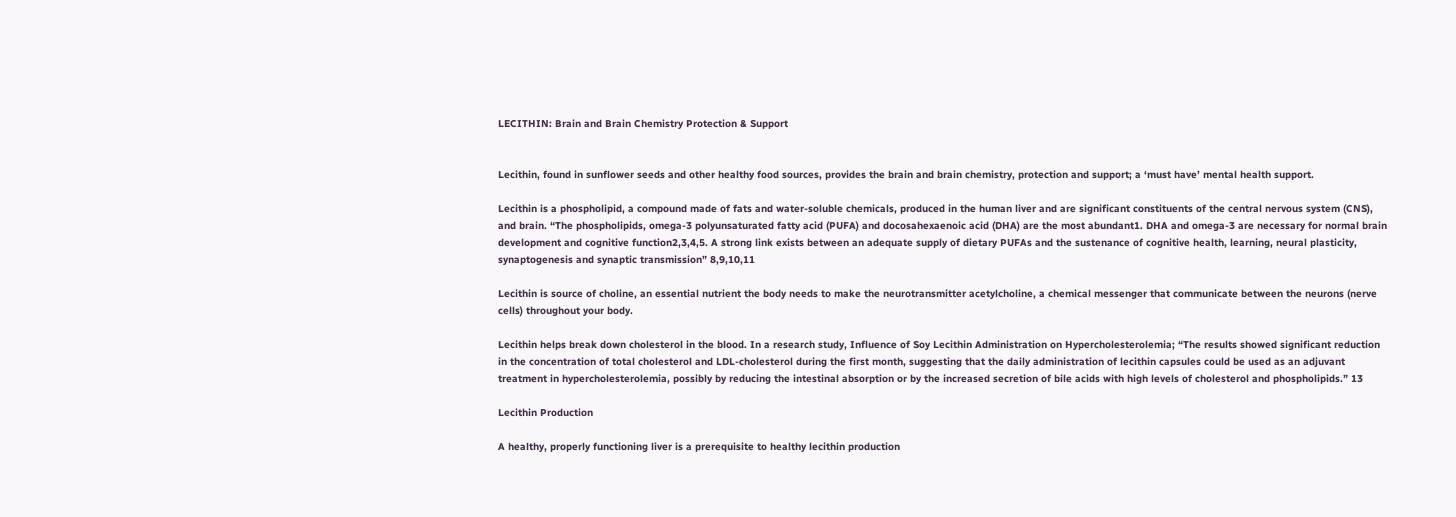LECITHIN: Brain and Brain Chemistry Protection & Support


Lecithin, found in sunflower seeds and other healthy food sources, provides the brain and brain chemistry, protection and support; a ‘must have’ mental health support.

Lecithin is a phospholipid, a compound made of fats and water-soluble chemicals, produced in the human liver and are significant constituents of the central nervous system (CNS), and brain. “The phospholipids, omega-3 polyunsaturated fatty acid (PUFA) and docosahexaenoic acid (DHA) are the most abundant1. DHA and omega-3 are necessary for normal brain development and cognitive function2,3,4,5. A strong link exists between an adequate supply of dietary PUFAs and the sustenance of cognitive health, learning, neural plasticity, synaptogenesis and synaptic transmission” 8,9,10,11

Lecithin is source of choline, an essential nutrient the body needs to make the neurotransmitter acetylcholine, a chemical messenger that communicate between the neurons (nerve cells) throughout your body.

Lecithin helps break down cholesterol in the blood. In a research study, Influence of Soy Lecithin Administration on Hypercholesterolemia; “The results showed significant reduction in the concentration of total cholesterol and LDL-cholesterol during the first month, suggesting that the daily administration of lecithin capsules could be used as an adjuvant treatment in hypercholesterolemia, possibly by reducing the intestinal absorption or by the increased secretion of bile acids with high levels of cholesterol and phospholipids.” 13

Lecithin Production

A healthy, properly functioning liver is a prerequisite to healthy lecithin production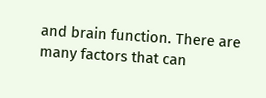and brain function. There are many factors that can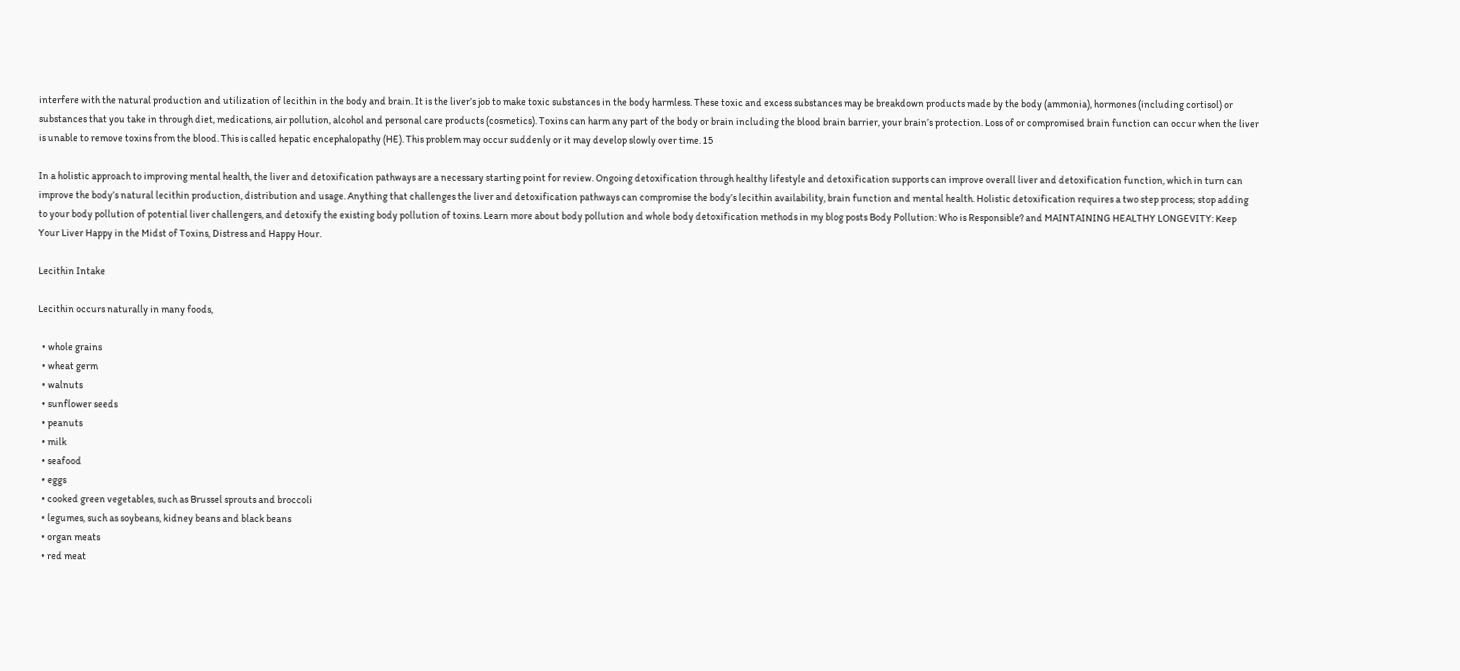interfere with the natural production and utilization of lecithin in the body and brain. It is the liver’s job to make toxic substances in the body harmless. These toxic and excess substances may be breakdown products made by the body (ammonia), hormones (including cortisol) or substances that you take in through diet, medications, air pollution, alcohol and personal care products (cosmetics). Toxins can harm any part of the body or brain including the blood brain barrier, your brain’s protection. Loss of or compromised brain function can occur when the liver is unable to remove toxins from the blood. This is called hepatic encephalopathy (HE). This problem may occur suddenly or it may develop slowly over time. 15

In a holistic approach to improving mental health, the liver and detoxification pathways are a necessary starting point for review. Ongoing detoxification through healthy lifestyle and detoxification supports can improve overall liver and detoxification function, which in turn can improve the body’s natural lecithin production, distribution and usage. Anything that challenges the liver and detoxification pathways can compromise the body’s lecithin availability, brain function and mental health. Holistic detoxification requires a two step process; stop adding to your body pollution of potential liver challengers, and detoxify the existing body pollution of toxins. Learn more about body pollution and whole body detoxification methods in my blog posts Body Pollution: Who is Responsible? and MAINTAINING HEALTHY LONGEVITY: Keep Your Liver Happy in the Midst of Toxins, Distress and Happy Hour.

Lecithin Intake

Lecithin occurs naturally in many foods,

  • whole grains
  • wheat germ
  • walnuts
  • sunflower seeds
  • peanuts
  • milk
  • seafood
  • eggs
  • cooked green vegetables, such as Brussel sprouts and broccoli
  • legumes, such as soybeans, kidney beans and black beans
  • organ meats
  • red meat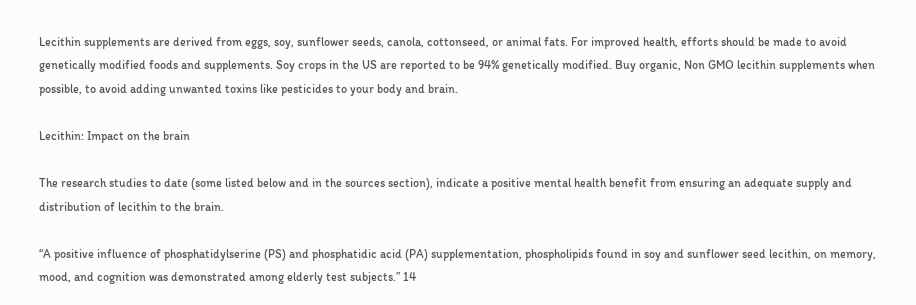Lecithin supplements are derived from eggs, soy, sunflower seeds, canola, cottonseed, or animal fats. For improved health, efforts should be made to avoid genetically modified foods and supplements. Soy crops in the US are reported to be 94% genetically modified. Buy organic, Non GMO lecithin supplements when possible, to avoid adding unwanted toxins like pesticides to your body and brain.

Lecithin: Impact on the brain

The research studies to date (some listed below and in the sources section), indicate a positive mental health benefit from ensuring an adequate supply and distribution of lecithin to the brain.

“A positive influence of phosphatidylserine (PS) and phosphatidic acid (PA) supplementation, phospholipids found in soy and sunflower seed lecithin, on memory, mood, and cognition was demonstrated among elderly test subjects.” 14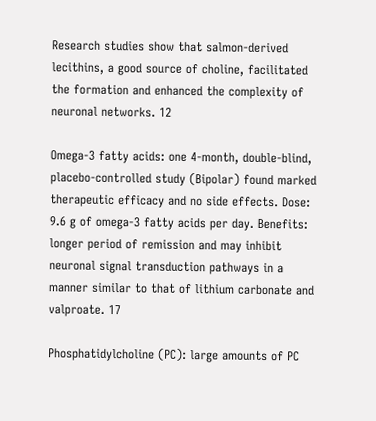Research studies show that salmon-derived lecithins, a good source of choline, facilitated the formation and enhanced the complexity of neuronal networks. 12

Omega-3 fatty acids: one 4-month, double-blind, placebo-controlled study (Bipolar) found marked therapeutic efficacy and no side effects. Dose: 9.6 g of omega-3 fatty acids per day. Benefits: longer period of remission and may inhibit neuronal signal transduction pathways in a manner similar to that of lithium carbonate and valproate. 17

Phosphatidylcholine (PC): large amounts of PC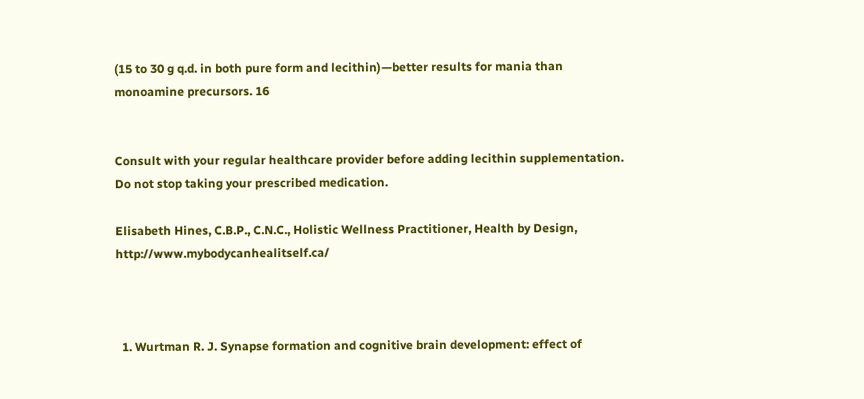(15 to 30 g q.d. in both pure form and lecithin)—better results for mania than monoamine precursors. 16


Consult with your regular healthcare provider before adding lecithin supplementation. Do not stop taking your prescribed medication.

Elisabeth Hines, C.B.P., C.N.C., Holistic Wellness Practitioner, Health by Design, http://www.mybodycanhealitself.ca/



  1. Wurtman R. J. Synapse formation and cognitive brain development: effect of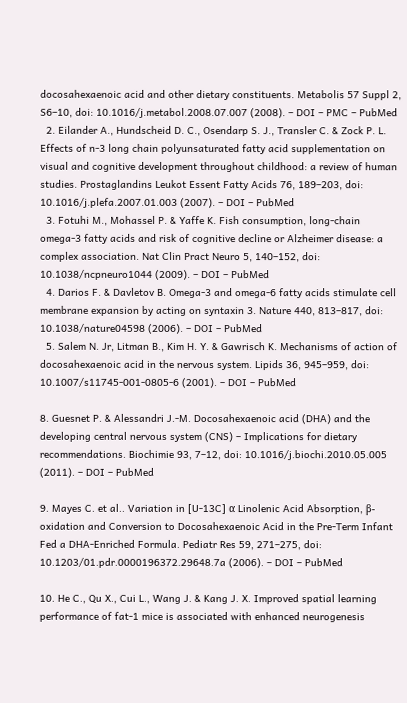docosahexaenoic acid and other dietary constituents. Metabolis 57 Suppl 2, S6–10, doi: 10.1016/j.metabol.2008.07.007 (2008). – DOI – PMC – PubMed
  2. Eilander A., Hundscheid D. C., Osendarp S. J., Transler C. & Zock P. L. Effects of n-3 long chain polyunsaturated fatty acid supplementation on visual and cognitive development throughout childhood: a review of human studies. Prostaglandins Leukot Essent Fatty Acids 76, 189–203, doi: 10.1016/j.plefa.2007.01.003 (2007). – DOI – PubMed
  3. Fotuhi M., Mohassel P. & Yaffe K. Fish consumption, long-chain omega-3 fatty acids and risk of cognitive decline or Alzheimer disease: a complex association. Nat Clin Pract Neuro 5, 140–152, doi: 10.1038/ncpneuro1044 (2009). – DOI – PubMed
  4. Darios F. & Davletov B. Omega-3 and omega-6 fatty acids stimulate cell membrane expansion by acting on syntaxin 3. Nature 440, 813–817, doi: 10.1038/nature04598 (2006). – DOI – PubMed
  5. Salem N. Jr, Litman B., Kim H. Y. & Gawrisch K. Mechanisms of action of docosahexaenoic acid in the nervous system. Lipids 36, 945–959, doi: 10.1007/s11745-001-0805-6 (2001). – DOI – PubMed

8. Guesnet P. & Alessandri J.-M. Docosahexaenoic acid (DHA) and the developing central nervous system (CNS) – Implications for dietary recommendations. Biochimie 93, 7–12, doi: 10.1016/j.biochi.2010.05.005 (2011). – DOI – PubMed

9. Mayes C. et al.. Variation in [U-13C] α Linolenic Acid Absorption, β-oxidation and Conversion to Docosahexaenoic Acid in the Pre-Term Infant Fed a DHA-Enriched Formula. Pediatr Res 59, 271–275, doi: 10.1203/01.pdr.0000196372.29648.7a (2006). – DOI – PubMed

10. He C., Qu X., Cui L., Wang J. & Kang J. X. Improved spatial learning performance of fat-1 mice is associated with enhanced neurogenesis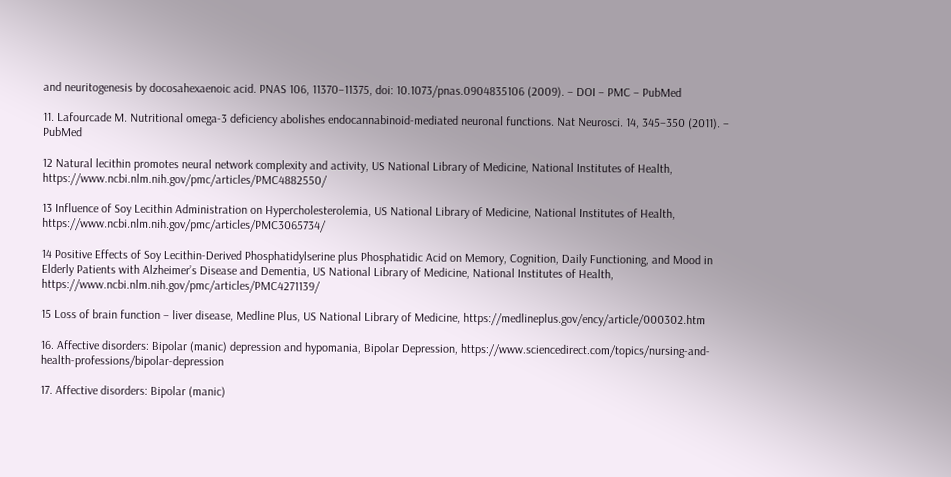and neuritogenesis by docosahexaenoic acid. PNAS 106, 11370–11375, doi: 10.1073/pnas.0904835106 (2009). – DOI – PMC – PubMed

11. Lafourcade M. Nutritional omega-3 deficiency abolishes endocannabinoid-mediated neuronal functions. Nat Neurosci. 14, 345–350 (2011). – PubMed

12 Natural lecithin promotes neural network complexity and activity, US National Library of Medicine, National Institutes of Health, https://www.ncbi.nlm.nih.gov/pmc/articles/PMC4882550/

13 Influence of Soy Lecithin Administration on Hypercholesterolemia, US National Library of Medicine, National Institutes of Health, https://www.ncbi.nlm.nih.gov/pmc/articles/PMC3065734/

14 Positive Effects of Soy Lecithin-Derived Phosphatidylserine plus Phosphatidic Acid on Memory, Cognition, Daily Functioning, and Mood in Elderly Patients with Alzheimer’s Disease and Dementia, US National Library of Medicine, National Institutes of Health, https://www.ncbi.nlm.nih.gov/pmc/articles/PMC4271139/

15 Loss of brain function – liver disease, Medline Plus, US National Library of Medicine, https://medlineplus.gov/ency/article/000302.htm

16. Affective disorders: Bipolar (manic) depression and hypomania, Bipolar Depression, https://www.sciencedirect.com/topics/nursing-and-health-professions/bipolar-depression

17. Affective disorders: Bipolar (manic)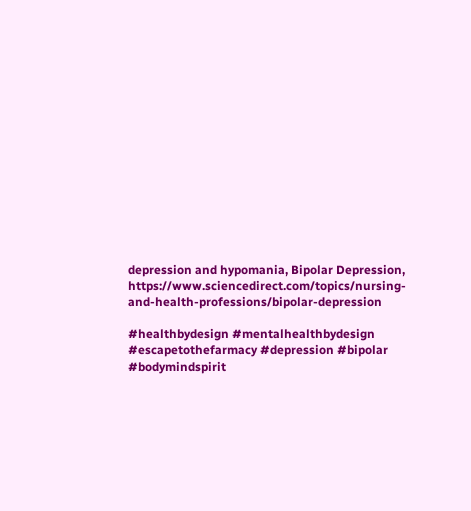depression and hypomania, Bipolar Depression, https://www.sciencedirect.com/topics/nursing-and-health-professions/bipolar-depression

#healthbydesign #mentalhealthbydesign #escapetothefarmacy #depression #bipolar #bodymindspirit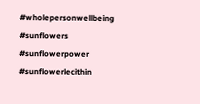#wholepersonwellbeing #sunflowers #sunflowerpower #sunflowerlecithin